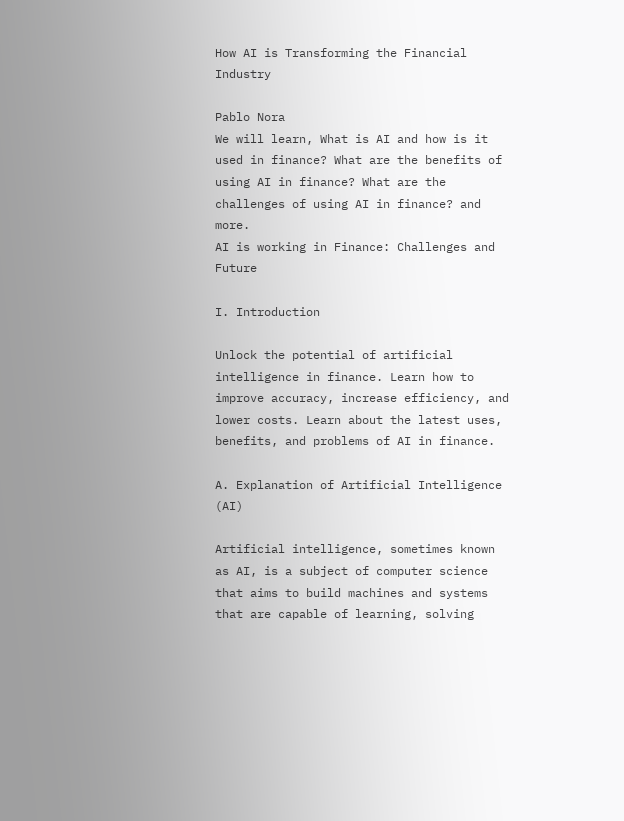How AI is Transforming the Financial Industry

Pablo Nora
We will learn, What is AI and how is it used in finance? What are the benefits of using AI in finance? What are the challenges of using AI in finance? and more.
AI is working in Finance: Challenges and Future

I. Introduction

Unlock the potential of artificial intelligence in finance. Learn how to improve accuracy, increase efficiency, and lower costs. Learn about the latest uses, benefits, and problems of AI in finance.

A. Explanation of Artificial Intelligence (AI)

Artificial intelligence, sometimes known as AI, is a subject of computer science that aims to build machines and systems that are capable of learning, solving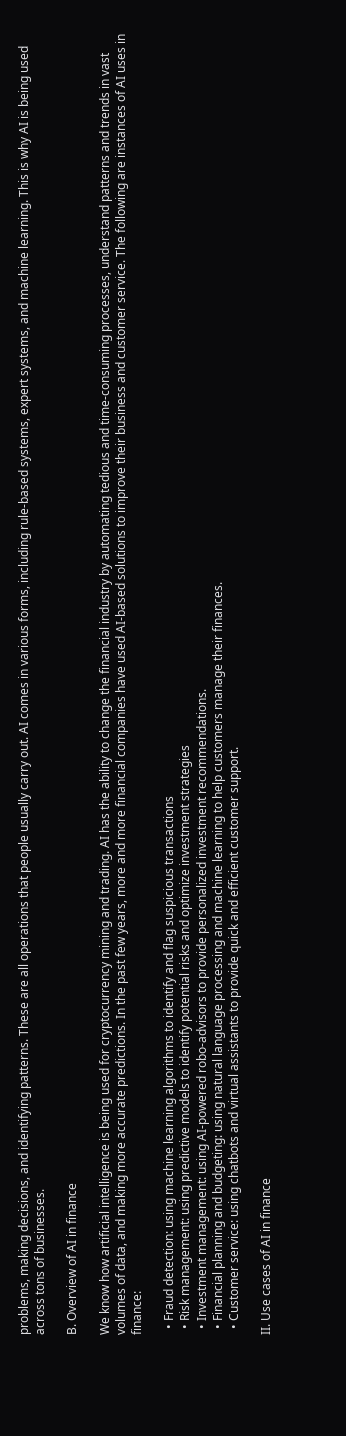problems, making decisions, and identifying patterns. These are all operations that people usually carry out. AI comes in various forms, including rule-based systems, expert systems, and machine learning. This is why AI is being used across tons of businesses.

B. Overview of AI in finance

We know how artificial intelligence is being used for cryptocurrency mining and trading. AI has the ability to change the financial industry by automating tedious and time-consuming processes, understand patterns and trends in vast volumes of data, and making more accurate predictions. In the past few years, more and more financial companies have used AI-based solutions to improve their business and customer service. The following are instances of AI uses in finance:

  • Fraud detection: using machine learning algorithms to identify and flag suspicious transactions
  • Risk management: using predictive models to identify potential risks and optimize investment strategies
  • Investment management: using AI-powered robo-advisors to provide personalized investment recommendations.
  • Financial planning and budgeting: using natural language processing and machine learning to help customers manage their finances.
  • Customer service: using chatbots and virtual assistants to provide quick and efficient customer support.

II. Use cases of AI in finance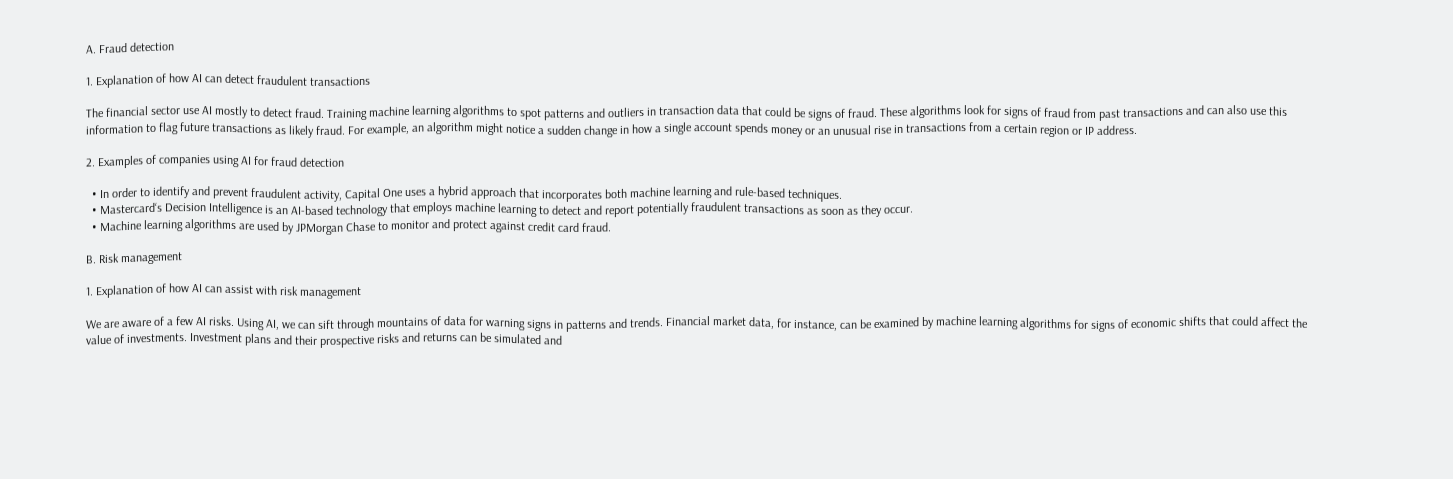A. Fraud detection

1. Explanation of how AI can detect fraudulent transactions

The financial sector use AI mostly to detect fraud. Training machine learning algorithms to spot patterns and outliers in transaction data that could be signs of fraud. These algorithms look for signs of fraud from past transactions and can also use this information to flag future transactions as likely fraud. For example, an algorithm might notice a sudden change in how a single account spends money or an unusual rise in transactions from a certain region or IP address.

2. Examples of companies using AI for fraud detection

  • In order to identify and prevent fraudulent activity, Capital One uses a hybrid approach that incorporates both machine learning and rule-based techniques.
  • Mastercard‘s Decision Intelligence is an AI-based technology that employs machine learning to detect and report potentially fraudulent transactions as soon as they occur.
  • Machine learning algorithms are used by JPMorgan Chase to monitor and protect against credit card fraud.

B. Risk management

1. Explanation of how AI can assist with risk management

We are aware of a few AI risks. Using AI, we can sift through mountains of data for warning signs in patterns and trends. Financial market data, for instance, can be examined by machine learning algorithms for signs of economic shifts that could affect the value of investments. Investment plans and their prospective risks and returns can be simulated and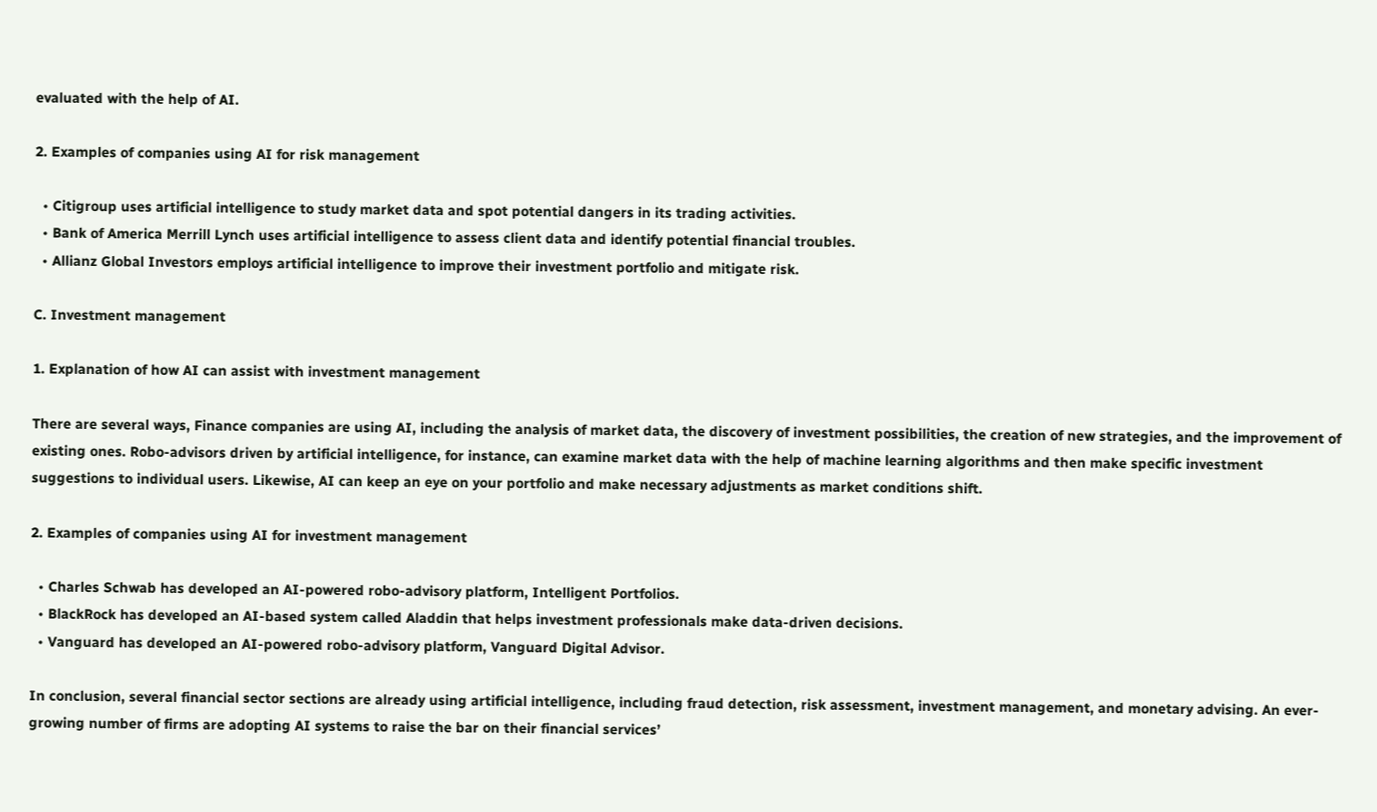evaluated with the help of AI.

2. Examples of companies using AI for risk management

  • Citigroup uses artificial intelligence to study market data and spot potential dangers in its trading activities.
  • Bank of America Merrill Lynch uses artificial intelligence to assess client data and identify potential financial troubles.
  • Allianz Global Investors employs artificial intelligence to improve their investment portfolio and mitigate risk.

C. Investment management

1. Explanation of how AI can assist with investment management

There are several ways, Finance companies are using AI, including the analysis of market data, the discovery of investment possibilities, the creation of new strategies, and the improvement of existing ones. Robo-advisors driven by artificial intelligence, for instance, can examine market data with the help of machine learning algorithms and then make specific investment suggestions to individual users. Likewise, AI can keep an eye on your portfolio and make necessary adjustments as market conditions shift.

2. Examples of companies using AI for investment management

  • Charles Schwab has developed an AI-powered robo-advisory platform, Intelligent Portfolios.
  • BlackRock has developed an AI-based system called Aladdin that helps investment professionals make data-driven decisions.
  • Vanguard has developed an AI-powered robo-advisory platform, Vanguard Digital Advisor.

In conclusion, several financial sector sections are already using artificial intelligence, including fraud detection, risk assessment, investment management, and monetary advising. An ever-growing number of firms are adopting AI systems to raise the bar on their financial services’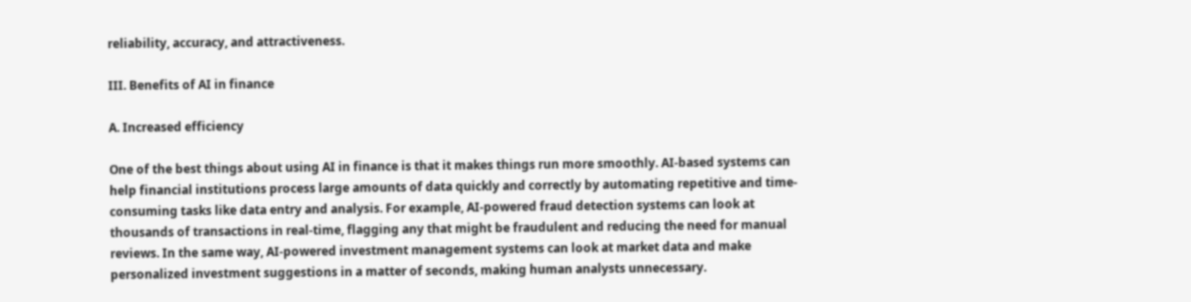reliability, accuracy, and attractiveness.

III. Benefits of AI in finance

A. Increased efficiency

One of the best things about using AI in finance is that it makes things run more smoothly. AI-based systems can help financial institutions process large amounts of data quickly and correctly by automating repetitive and time-consuming tasks like data entry and analysis. For example, AI-powered fraud detection systems can look at thousands of transactions in real-time, flagging any that might be fraudulent and reducing the need for manual reviews. In the same way, AI-powered investment management systems can look at market data and make personalized investment suggestions in a matter of seconds, making human analysts unnecessary.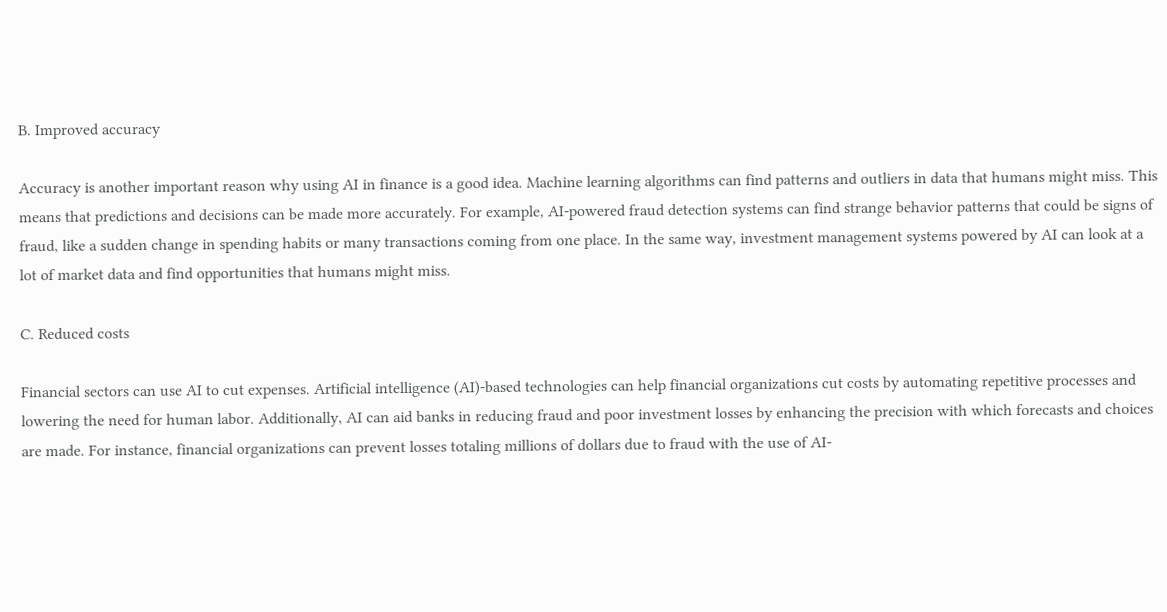B. Improved accuracy

Accuracy is another important reason why using AI in finance is a good idea. Machine learning algorithms can find patterns and outliers in data that humans might miss. This means that predictions and decisions can be made more accurately. For example, AI-powered fraud detection systems can find strange behavior patterns that could be signs of fraud, like a sudden change in spending habits or many transactions coming from one place. In the same way, investment management systems powered by AI can look at a lot of market data and find opportunities that humans might miss.

C. Reduced costs

Financial sectors can use AI to cut expenses. Artificial intelligence (AI)-based technologies can help financial organizations cut costs by automating repetitive processes and lowering the need for human labor. Additionally, AI can aid banks in reducing fraud and poor investment losses by enhancing the precision with which forecasts and choices are made. For instance, financial organizations can prevent losses totaling millions of dollars due to fraud with the use of AI-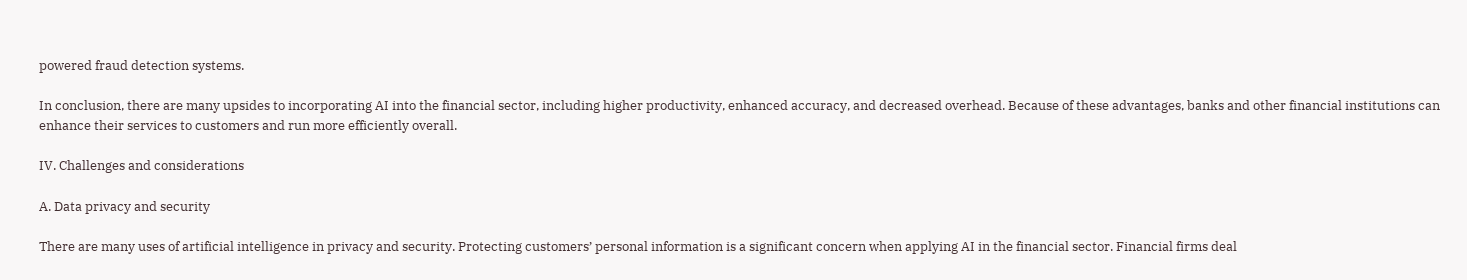powered fraud detection systems.

In conclusion, there are many upsides to incorporating AI into the financial sector, including higher productivity, enhanced accuracy, and decreased overhead. Because of these advantages, banks and other financial institutions can enhance their services to customers and run more efficiently overall.

IV. Challenges and considerations

A. Data privacy and security

There are many uses of artificial intelligence in privacy and security. Protecting customers’ personal information is a significant concern when applying AI in the financial sector. Financial firms deal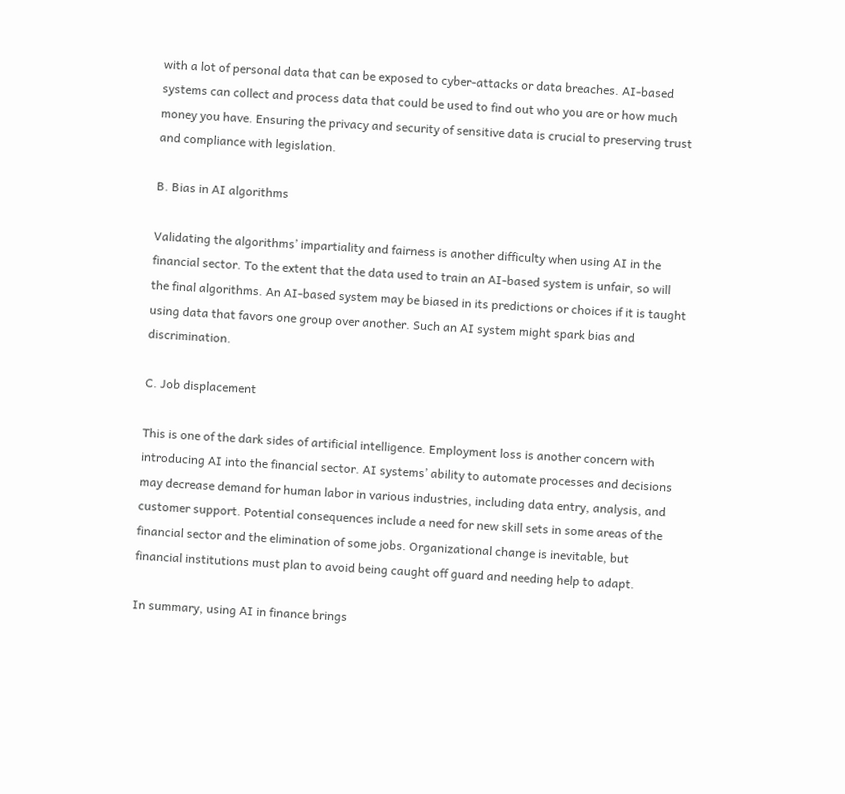with a lot of personal data that can be exposed to cyber-attacks or data breaches. AI-based systems can collect and process data that could be used to find out who you are or how much money you have. Ensuring the privacy and security of sensitive data is crucial to preserving trust and compliance with legislation.

B. Bias in AI algorithms

Validating the algorithms’ impartiality and fairness is another difficulty when using AI in the financial sector. To the extent that the data used to train an AI-based system is unfair, so will the final algorithms. An AI-based system may be biased in its predictions or choices if it is taught using data that favors one group over another. Such an AI system might spark bias and discrimination.

C. Job displacement

This is one of the dark sides of artificial intelligence. Employment loss is another concern with introducing AI into the financial sector. AI systems’ ability to automate processes and decisions may decrease demand for human labor in various industries, including data entry, analysis, and customer support. Potential consequences include a need for new skill sets in some areas of the financial sector and the elimination of some jobs. Organizational change is inevitable, but financial institutions must plan to avoid being caught off guard and needing help to adapt.

In summary, using AI in finance brings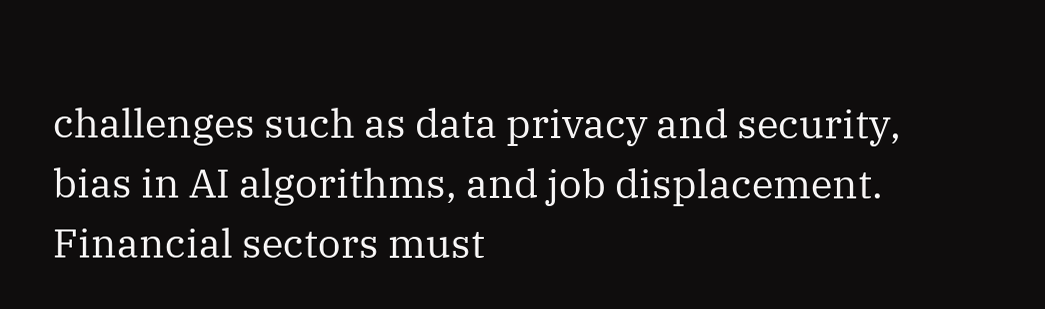challenges such as data privacy and security, bias in AI algorithms, and job displacement. Financial sectors must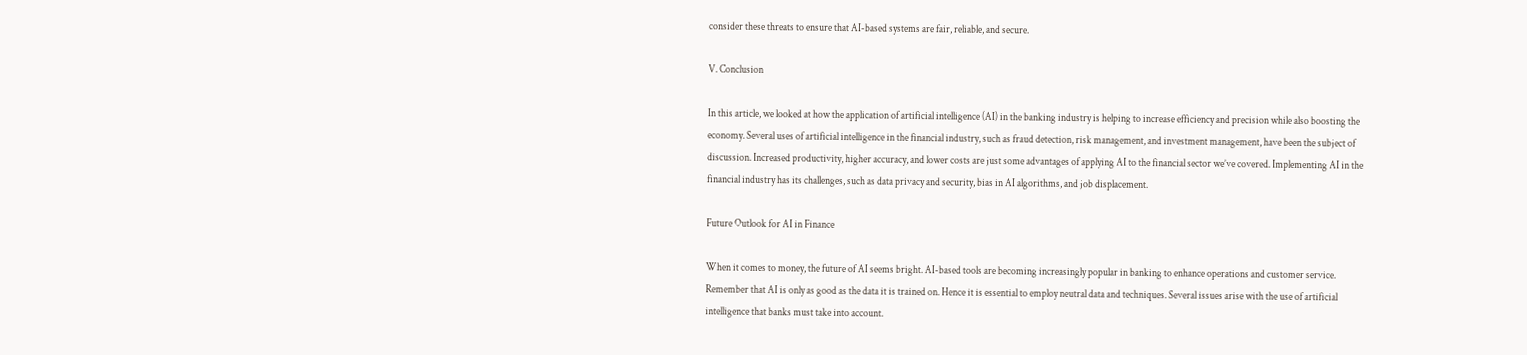consider these threats to ensure that AI-based systems are fair, reliable, and secure.

V. Conclusion

In this article, we looked at how the application of artificial intelligence (AI) in the banking industry is helping to increase efficiency and precision while also boosting the economy. Several uses of artificial intelligence in the financial industry, such as fraud detection, risk management, and investment management, have been the subject of discussion. Increased productivity, higher accuracy, and lower costs are just some advantages of applying AI to the financial sector we’ve covered. Implementing AI in the financial industry has its challenges, such as data privacy and security, bias in AI algorithms, and job displacement.

Future Outlook for AI in Finance

When it comes to money, the future of AI seems bright. AI-based tools are becoming increasingly popular in banking to enhance operations and customer service. Remember that AI is only as good as the data it is trained on. Hence it is essential to employ neutral data and techniques. Several issues arise with the use of artificial intelligence that banks must take into account.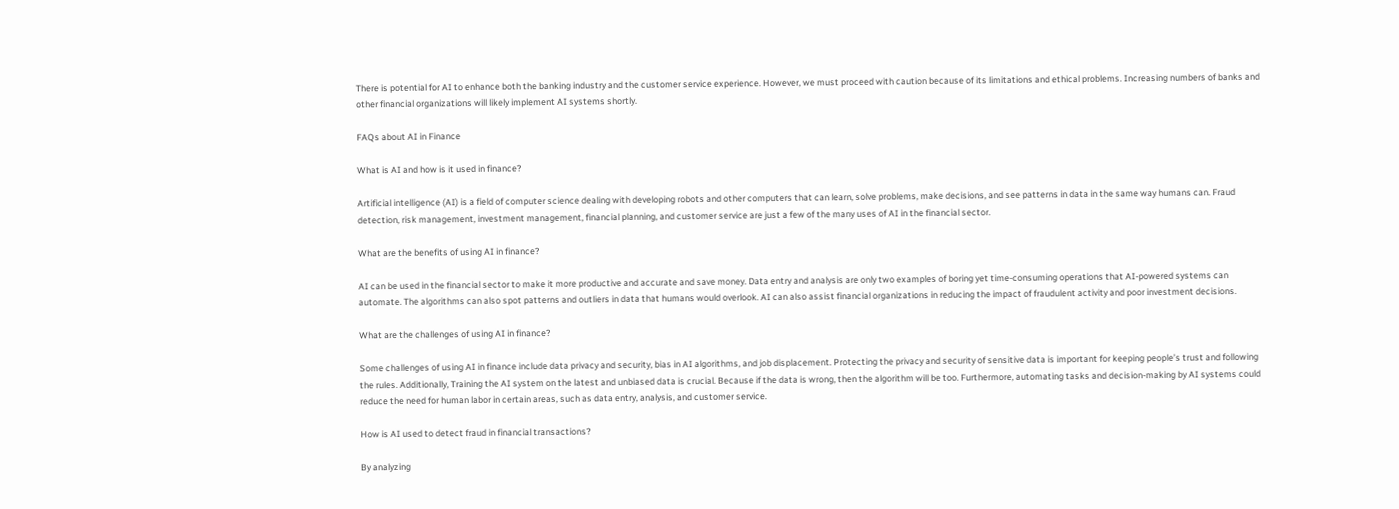There is potential for AI to enhance both the banking industry and the customer service experience. However, we must proceed with caution because of its limitations and ethical problems. Increasing numbers of banks and other financial organizations will likely implement AI systems shortly.

FAQs about AI in Finance

What is AI and how is it used in finance?

Artificial intelligence (AI) is a field of computer science dealing with developing robots and other computers that can learn, solve problems, make decisions, and see patterns in data in the same way humans can. Fraud detection, risk management, investment management, financial planning, and customer service are just a few of the many uses of AI in the financial sector.

What are the benefits of using AI in finance?

AI can be used in the financial sector to make it more productive and accurate and save money. Data entry and analysis are only two examples of boring yet time-consuming operations that AI-powered systems can automate. The algorithms can also spot patterns and outliers in data that humans would overlook. AI can also assist financial organizations in reducing the impact of fraudulent activity and poor investment decisions.

What are the challenges of using AI in finance?

Some challenges of using AI in finance include data privacy and security, bias in AI algorithms, and job displacement. Protecting the privacy and security of sensitive data is important for keeping people’s trust and following the rules. Additionally, Training the AI system on the latest and unbiased data is crucial. Because if the data is wrong, then the algorithm will be too. Furthermore, automating tasks and decision-making by AI systems could reduce the need for human labor in certain areas, such as data entry, analysis, and customer service.

How is AI used to detect fraud in financial transactions?

By analyzing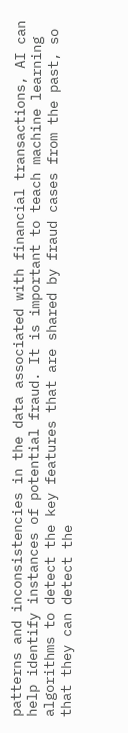patterns and inconsistencies in the data associated with financial transactions, AI can help identify instances of potential fraud. It is important to teach machine learning algorithms to detect the key features that are shared by fraud cases from the past, so that they can detect the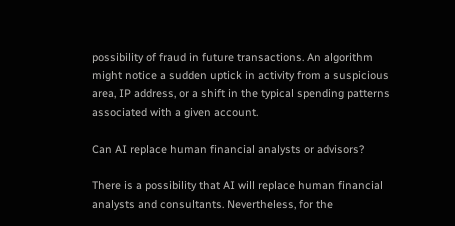possibility of fraud in future transactions. An algorithm might notice a sudden uptick in activity from a suspicious area, IP address, or a shift in the typical spending patterns associated with a given account.

Can AI replace human financial analysts or advisors?

There is a possibility that AI will replace human financial analysts and consultants. Nevertheless, for the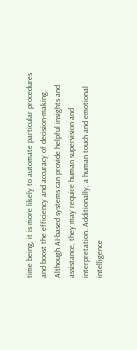time being, it is more likely to automate particular procedures and boost the efficiency and accuracy of decision-making. Although AI-based systems can provide helpful insights and assistance, they may require human supervision and interpretation. Additionally, a human touch and emotional intelligence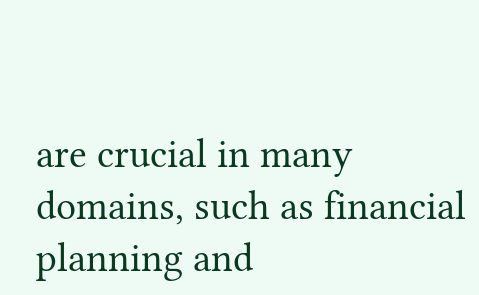are crucial in many domains, such as financial planning and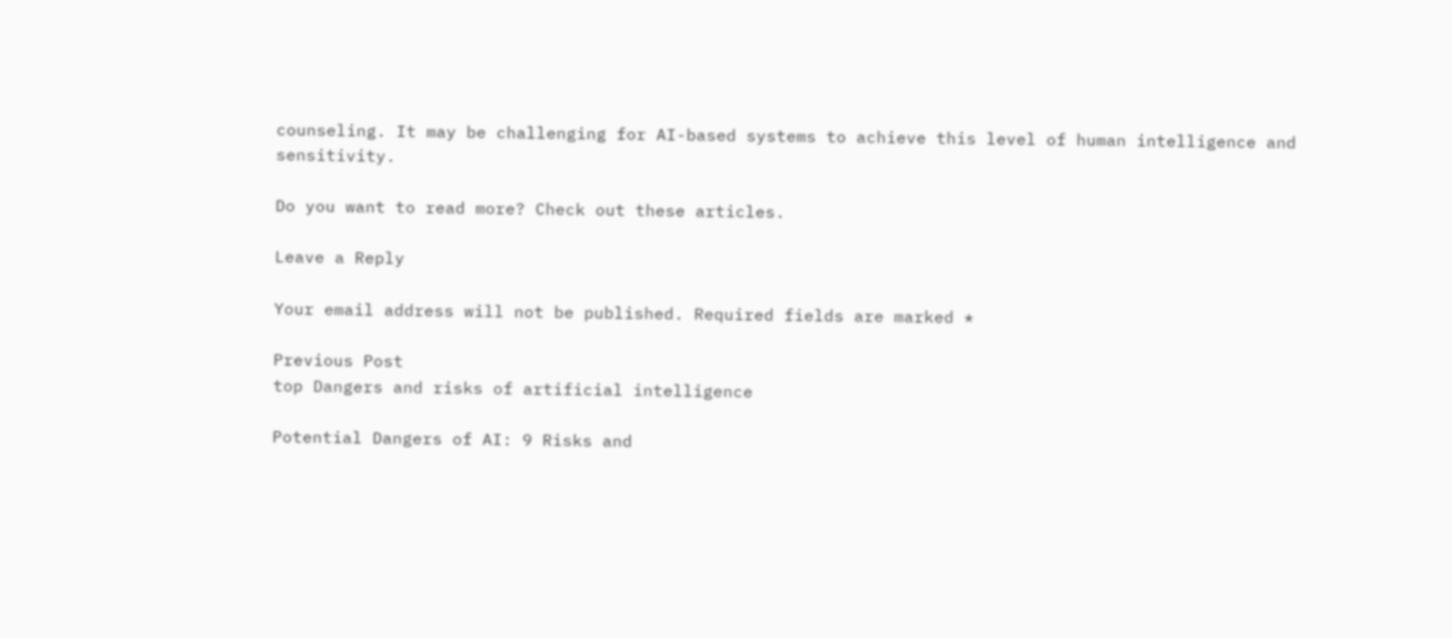counseling. It may be challenging for AI-based systems to achieve this level of human intelligence and sensitivity.

Do you want to read more? Check out these articles.

Leave a Reply

Your email address will not be published. Required fields are marked *

Previous Post
top Dangers and risks of artificial intelligence

Potential Dangers of AI: 9 Risks and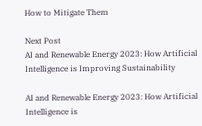How to Mitigate Them

Next Post
AI and Renewable Energy 2023: How Artificial Intelligence is Improving Sustainability

AI and Renewable Energy 2023: How Artificial Intelligence is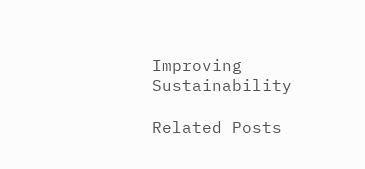Improving Sustainability

Related Posts